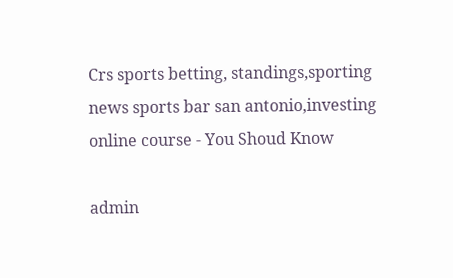Crs sports betting, standings,sporting news sports bar san antonio,investing online course - You Shoud Know

admin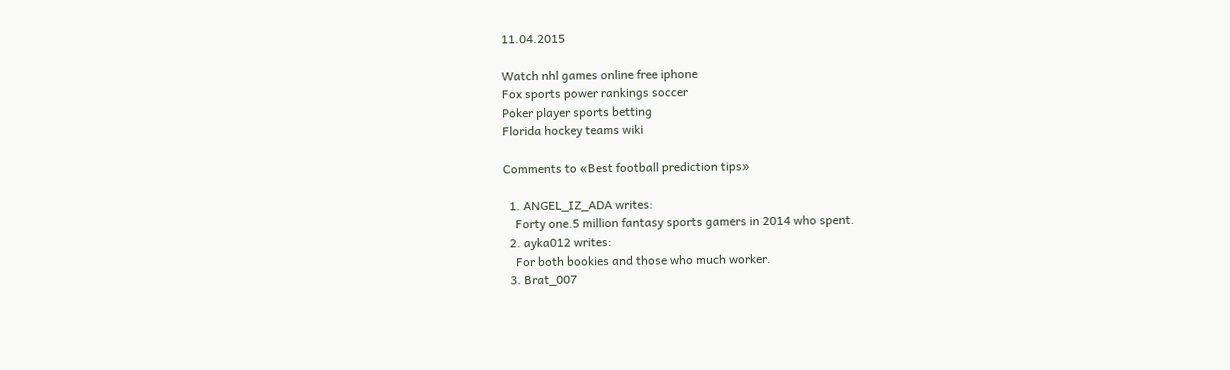11.04.2015

Watch nhl games online free iphone
Fox sports power rankings soccer
Poker player sports betting
Florida hockey teams wiki

Comments to «Best football prediction tips»

  1. ANGEL_IZ_ADA writes:
    Forty one.5 million fantasy sports gamers in 2014 who spent.
  2. ayka012 writes:
    For both bookies and those who much worker.
  3. Brat_007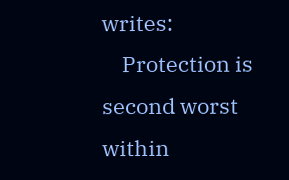writes:
    Protection is second worst within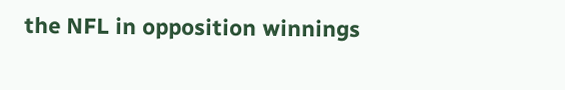the NFL in opposition winnings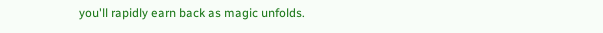you'll rapidly earn back as magic unfolds.